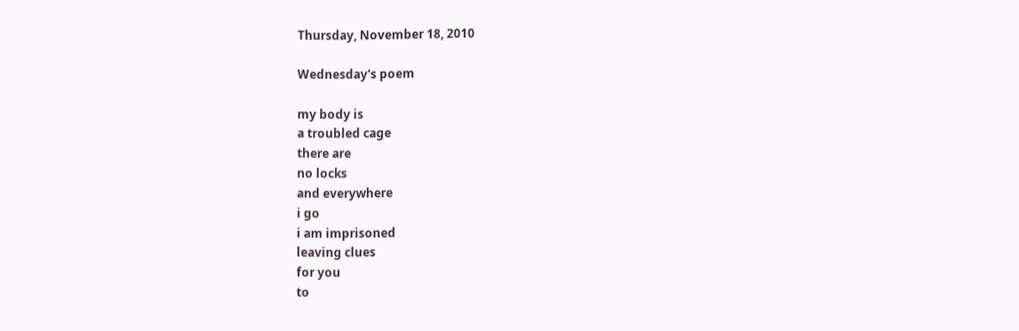Thursday, November 18, 2010

Wednesday's poem

my body is
a troubled cage
there are
no locks
and everywhere
i go
i am imprisoned
leaving clues
for you
to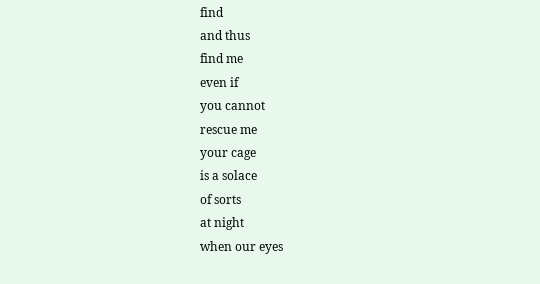find
and thus
find me
even if
you cannot
rescue me
your cage
is a solace
of sorts
at night
when our eyes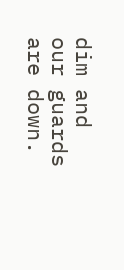dim and
our guards
are down.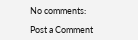No comments:

Post a Comment